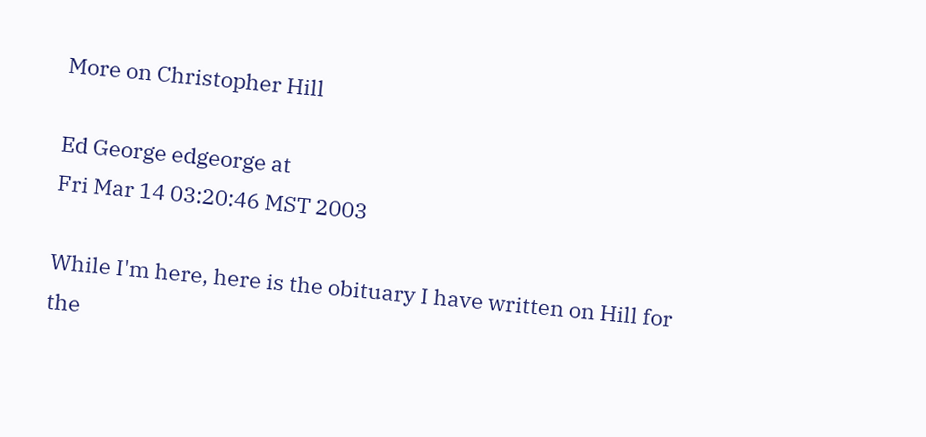More on Christopher Hill

Ed George edgeorge at
Fri Mar 14 03:20:46 MST 2003

While I'm here, here is the obituary I have written on Hill for the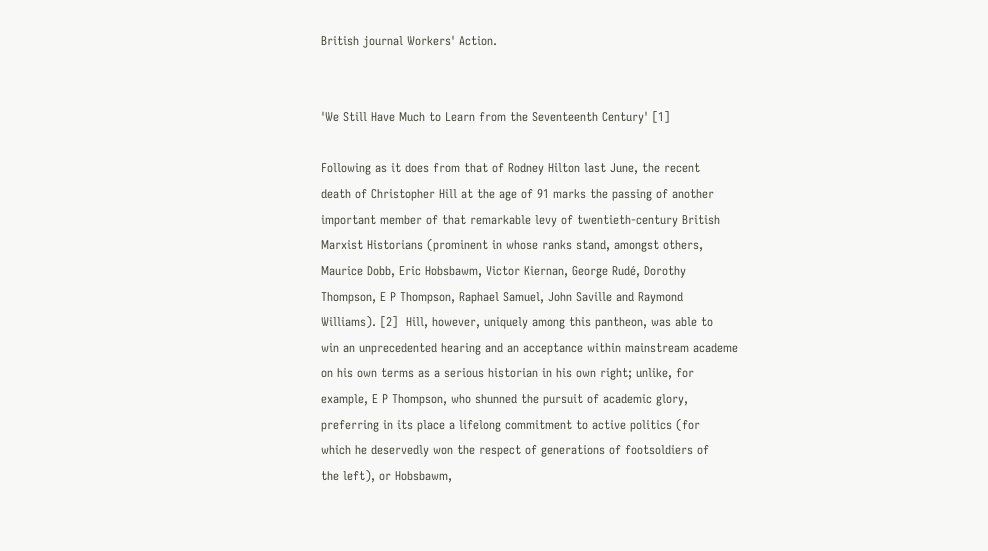British journal Workers' Action.


'We Still Have Much to Learn from the Seventeenth Century' [1]

Following as it does from that of Rodney Hilton last June, the recent
death of Christopher Hill at the age of 91 marks the passing of another
important member of that remarkable levy of twentieth-century British
Marxist Historians (prominent in whose ranks stand, amongst others,
Maurice Dobb, Eric Hobsbawm, Victor Kiernan, George Rudé, Dorothy
Thompson, E P Thompson, Raphael Samuel, John Saville and Raymond
Williams). [2]  Hill, however, uniquely among this pantheon, was able to
win an unprecedented hearing and an acceptance within mainstream academe
on his own terms as a serious historian in his own right; unlike, for
example, E P Thompson, who shunned the pursuit of academic glory,
preferring in its place a lifelong commitment to active politics (for
which he deservedly won the respect of generations of footsoldiers of
the left), or Hobsbawm,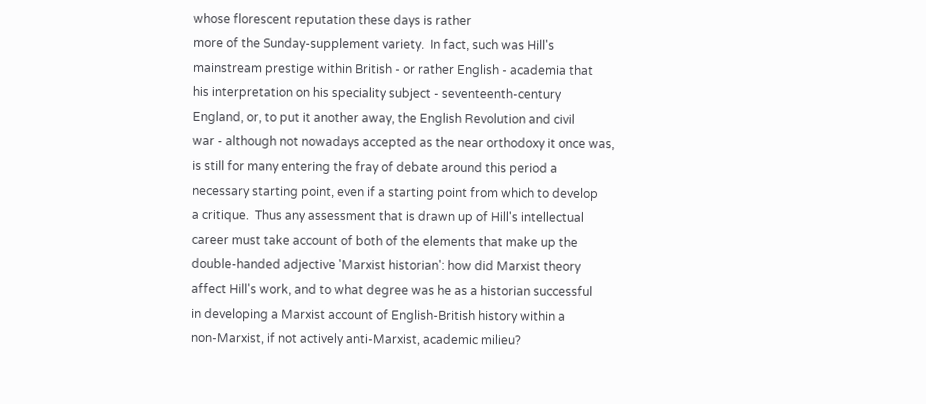whose florescent reputation these days is rather
more of the Sunday-supplement variety.  In fact, such was Hill's
mainstream prestige within British - or rather English - academia that
his interpretation on his speciality subject - seventeenth-century
England, or, to put it another away, the English Revolution and civil
war - although not nowadays accepted as the near orthodoxy it once was,
is still for many entering the fray of debate around this period a
necessary starting point, even if a starting point from which to develop
a critique.  Thus any assessment that is drawn up of Hill's intellectual
career must take account of both of the elements that make up the
double-handed adjective 'Marxist historian': how did Marxist theory
affect Hill's work, and to what degree was he as a historian successful
in developing a Marxist account of English-British history within a
non-Marxist, if not actively anti-Marxist, academic milieu?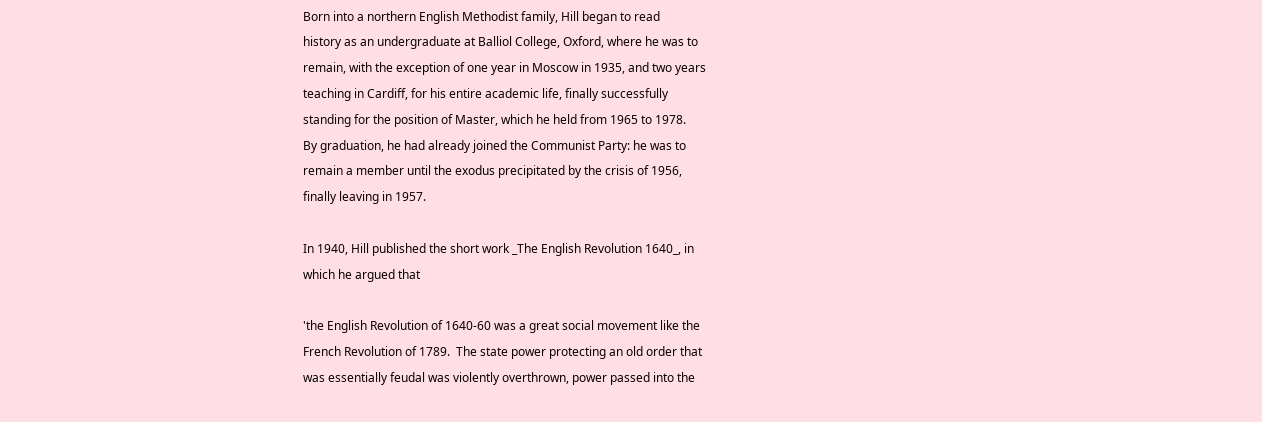Born into a northern English Methodist family, Hill began to read
history as an undergraduate at Balliol College, Oxford, where he was to
remain, with the exception of one year in Moscow in 1935, and two years
teaching in Cardiff, for his entire academic life, finally successfully
standing for the position of Master, which he held from 1965 to 1978.
By graduation, he had already joined the Communist Party: he was to
remain a member until the exodus precipitated by the crisis of 1956,
finally leaving in 1957.

In 1940, Hill published the short work _The English Revolution 1640_, in
which he argued that

'the English Revolution of 1640-60 was a great social movement like the
French Revolution of 1789.  The state power protecting an old order that
was essentially feudal was violently overthrown, power passed into the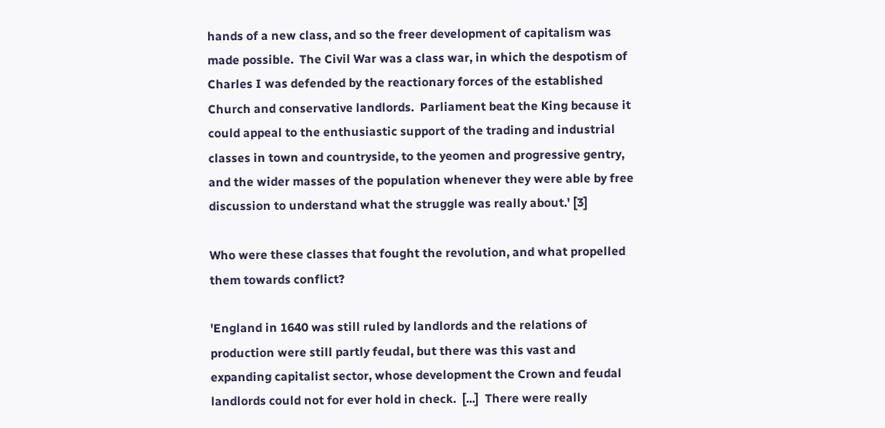hands of a new class, and so the freer development of capitalism was
made possible.  The Civil War was a class war, in which the despotism of
Charles I was defended by the reactionary forces of the established
Church and conservative landlords.  Parliament beat the King because it
could appeal to the enthusiastic support of the trading and industrial
classes in town and countryside, to the yeomen and progressive gentry,
and the wider masses of the population whenever they were able by free
discussion to understand what the struggle was really about.' [3]

Who were these classes that fought the revolution, and what propelled
them towards conflict?

'England in 1640 was still ruled by landlords and the relations of
production were still partly feudal, but there was this vast and
expanding capitalist sector, whose development the Crown and feudal
landlords could not for ever hold in check.  [...]  There were really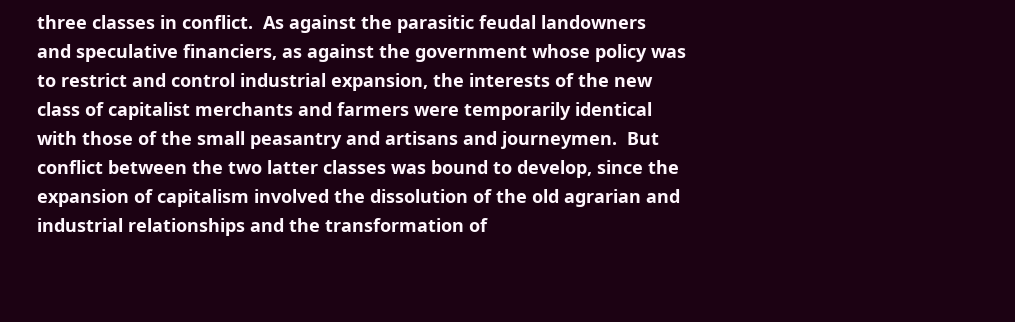three classes in conflict.  As against the parasitic feudal landowners
and speculative financiers, as against the government whose policy was
to restrict and control industrial expansion, the interests of the new
class of capitalist merchants and farmers were temporarily identical
with those of the small peasantry and artisans and journeymen.  But
conflict between the two latter classes was bound to develop, since the
expansion of capitalism involved the dissolution of the old agrarian and
industrial relationships and the transformation of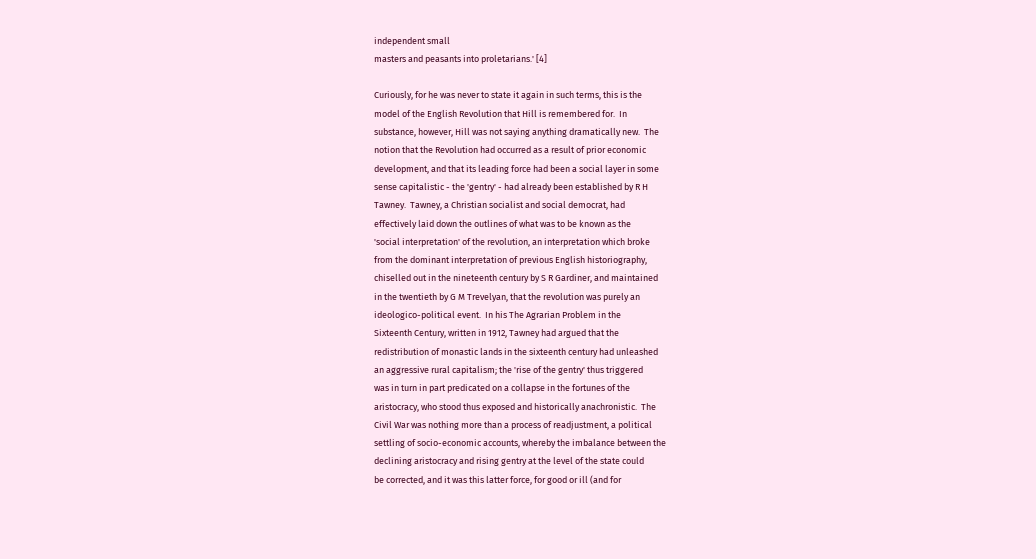independent small
masters and peasants into proletarians.' [4]

Curiously, for he was never to state it again in such terms, this is the
model of the English Revolution that Hill is remembered for.  In
substance, however, Hill was not saying anything dramatically new.  The
notion that the Revolution had occurred as a result of prior economic
development, and that its leading force had been a social layer in some
sense capitalistic - the 'gentry' - had already been established by R H
Tawney.  Tawney, a Christian socialist and social democrat, had
effectively laid down the outlines of what was to be known as the
'social interpretation' of the revolution, an interpretation which broke
from the dominant interpretation of previous English historiography,
chiselled out in the nineteenth century by S R Gardiner, and maintained
in the twentieth by G M Trevelyan, that the revolution was purely an
ideologico-political event.  In his The Agrarian Problem in the
Sixteenth Century, written in 1912, Tawney had argued that the
redistribution of monastic lands in the sixteenth century had unleashed
an aggressive rural capitalism; the 'rise of the gentry' thus triggered
was in turn in part predicated on a collapse in the fortunes of the
aristocracy, who stood thus exposed and historically anachronistic.  The
Civil War was nothing more than a process of readjustment, a political
settling of socio-economic accounts, whereby the imbalance between the
declining aristocracy and rising gentry at the level of the state could
be corrected, and it was this latter force, for good or ill (and for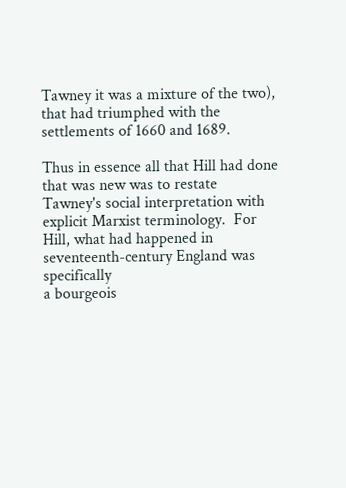Tawney it was a mixture of the two), that had triumphed with the
settlements of 1660 and 1689.

Thus in essence all that Hill had done that was new was to restate
Tawney's social interpretation with explicit Marxist terminology.  For
Hill, what had happened in seventeenth-century England was specifically
a bourgeois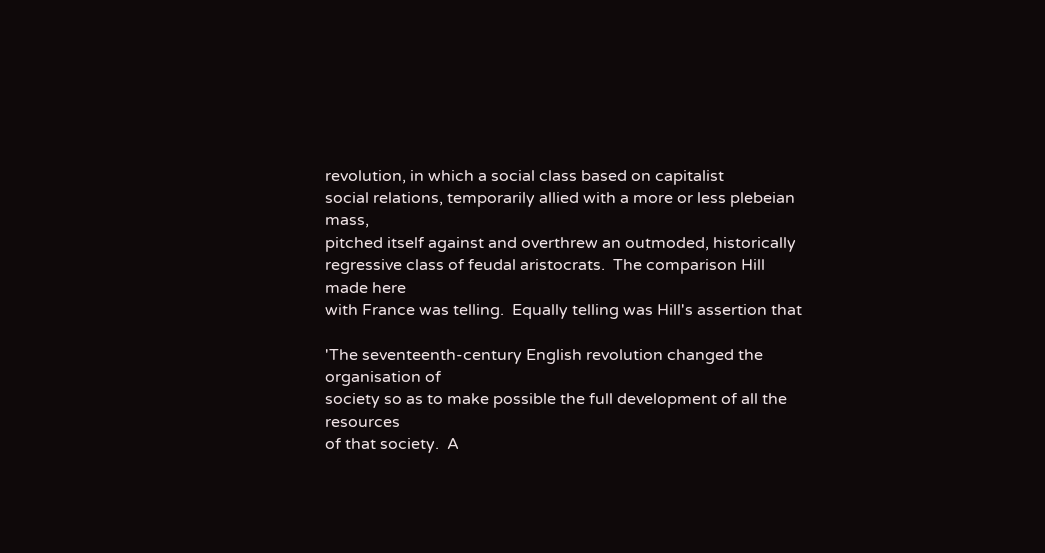revolution, in which a social class based on capitalist
social relations, temporarily allied with a more or less plebeian mass,
pitched itself against and overthrew an outmoded, historically
regressive class of feudal aristocrats.  The comparison Hill made here
with France was telling.  Equally telling was Hill's assertion that

'The seventeenth-century English revolution changed the organisation of
society so as to make possible the full development of all the resources
of that society.  A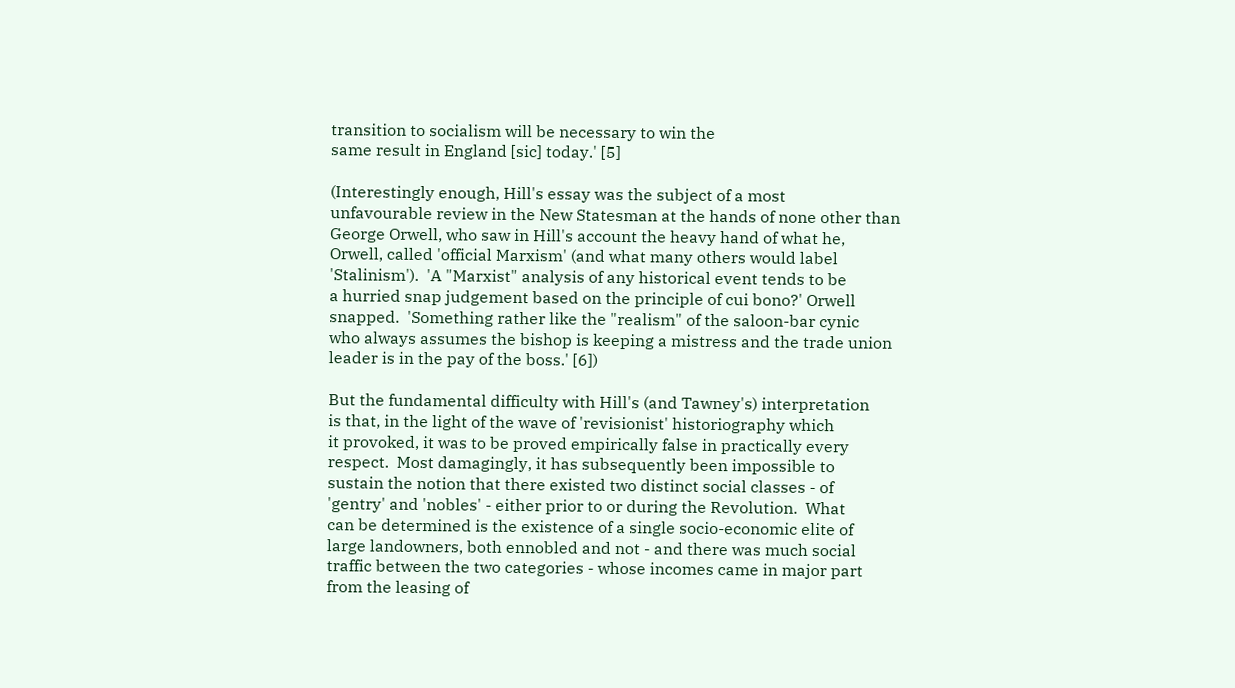transition to socialism will be necessary to win the
same result in England [sic] today.' [5]

(Interestingly enough, Hill's essay was the subject of a most
unfavourable review in the New Statesman at the hands of none other than
George Orwell, who saw in Hill's account the heavy hand of what he,
Orwell, called 'official Marxism' (and what many others would label
'Stalinism').  'A "Marxist" analysis of any historical event tends to be
a hurried snap judgement based on the principle of cui bono?' Orwell
snapped.  'Something rather like the "realism" of the saloon-bar cynic
who always assumes the bishop is keeping a mistress and the trade union
leader is in the pay of the boss.' [6])

But the fundamental difficulty with Hill's (and Tawney's) interpretation
is that, in the light of the wave of 'revisionist' historiography which
it provoked, it was to be proved empirically false in practically every
respect.  Most damagingly, it has subsequently been impossible to
sustain the notion that there existed two distinct social classes - of
'gentry' and 'nobles' - either prior to or during the Revolution.  What
can be determined is the existence of a single socio-economic elite of
large landowners, both ennobled and not - and there was much social
traffic between the two categories - whose incomes came in major part
from the leasing of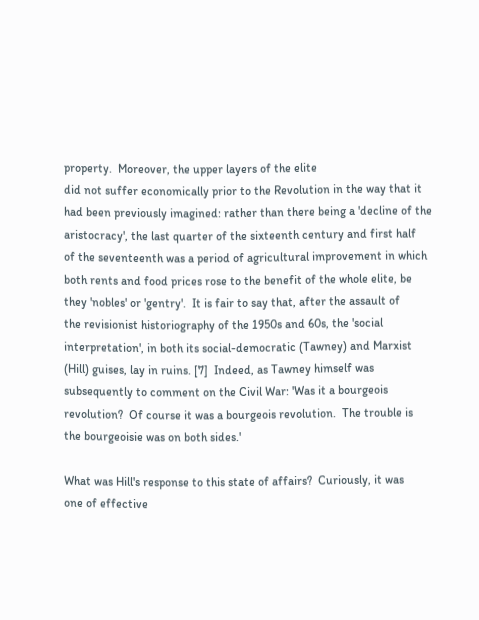property.  Moreover, the upper layers of the elite
did not suffer economically prior to the Revolution in the way that it
had been previously imagined: rather than there being a 'decline of the
aristocracy', the last quarter of the sixteenth century and first half
of the seventeenth was a period of agricultural improvement in which
both rents and food prices rose to the benefit of the whole elite, be
they 'nobles' or 'gentry'.  It is fair to say that, after the assault of
the revisionist historiography of the 1950s and 60s, the 'social
interpretation', in both its social-democratic (Tawney) and Marxist
(Hill) guises, lay in ruins. [7]  Indeed, as Tawney himself was
subsequently to comment on the Civil War: 'Was it a bourgeois
revolution?  Of course it was a bourgeois revolution.  The trouble is
the bourgeoisie was on both sides.'

What was Hill's response to this state of affairs?  Curiously, it was
one of effective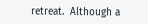retreat.  Although a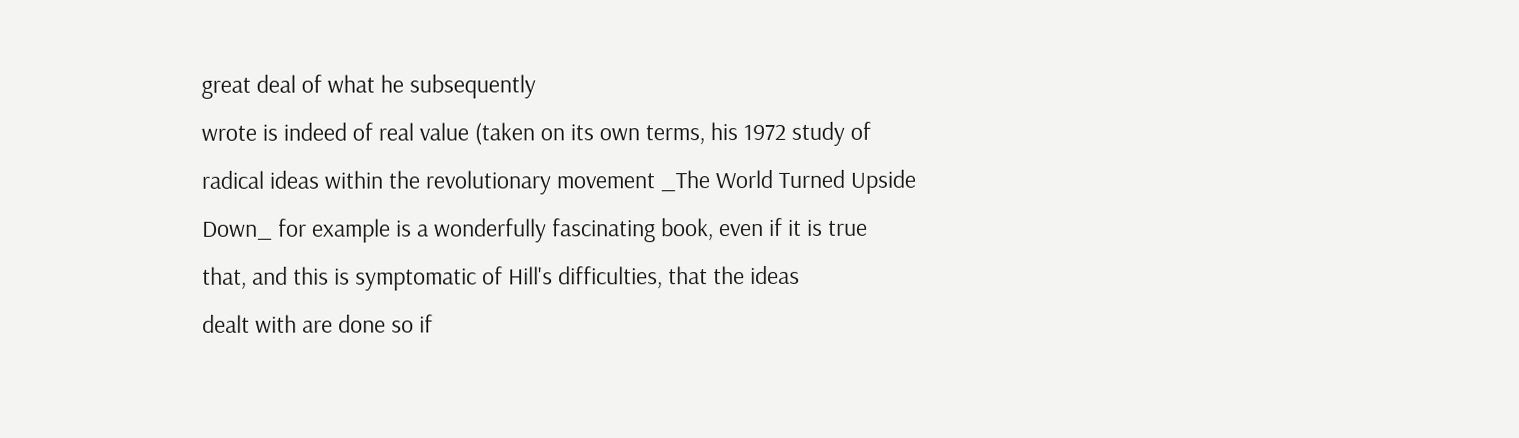great deal of what he subsequently
wrote is indeed of real value (taken on its own terms, his 1972 study of
radical ideas within the revolutionary movement _The World Turned Upside
Down_ for example is a wonderfully fascinating book, even if it is true
that, and this is symptomatic of Hill's difficulties, that the ideas
dealt with are done so if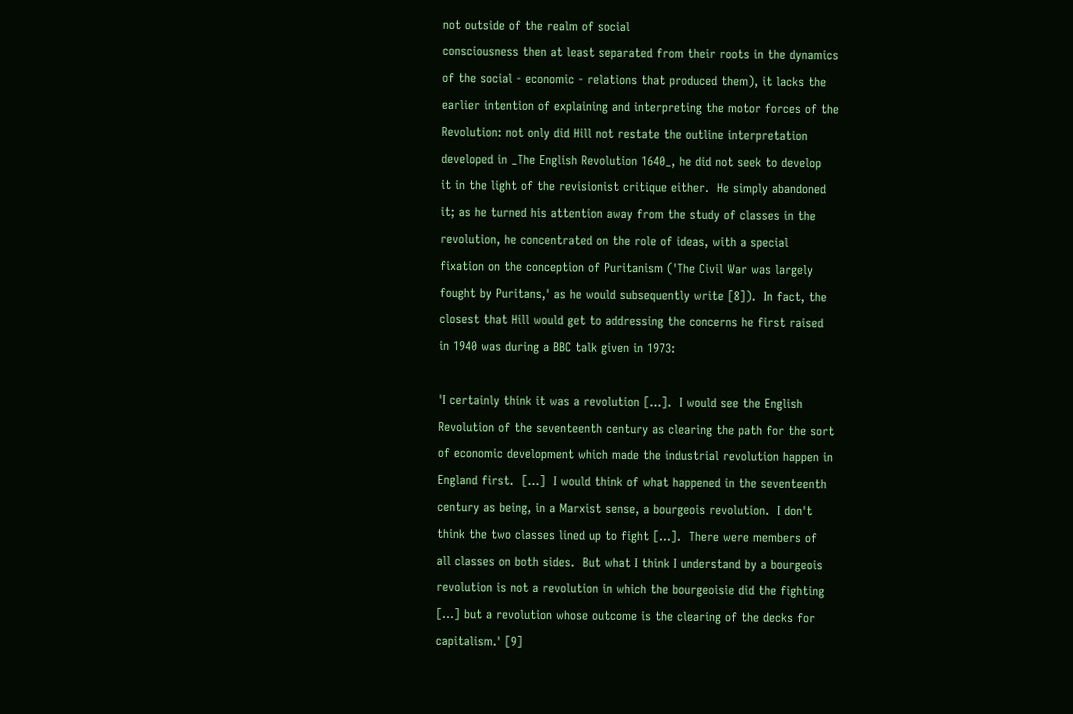not outside of the realm of social
consciousness then at least separated from their roots in the dynamics
of the social - economic - relations that produced them), it lacks the
earlier intention of explaining and interpreting the motor forces of the
Revolution: not only did Hill not restate the outline interpretation
developed in _The English Revolution 1640_, he did not seek to develop
it in the light of the revisionist critique either.  He simply abandoned
it; as he turned his attention away from the study of classes in the
revolution, he concentrated on the role of ideas, with a special
fixation on the conception of Puritanism ('The Civil War was largely
fought by Puritans,' as he would subsequently write [8]).  In fact, the
closest that Hill would get to addressing the concerns he first raised
in 1940 was during a BBC talk given in 1973:

'I certainly think it was a revolution [...].  I would see the English
Revolution of the seventeenth century as clearing the path for the sort
of economic development which made the industrial revolution happen in
England first.  [...]  I would think of what happened in the seventeenth
century as being, in a Marxist sense, a bourgeois revolution.  I don't
think the two classes lined up to fight [...].  There were members of
all classes on both sides.  But what I think I understand by a bourgeois
revolution is not a revolution in which the bourgeoisie did the fighting
[...] but a revolution whose outcome is the clearing of the decks for
capitalism.' [9]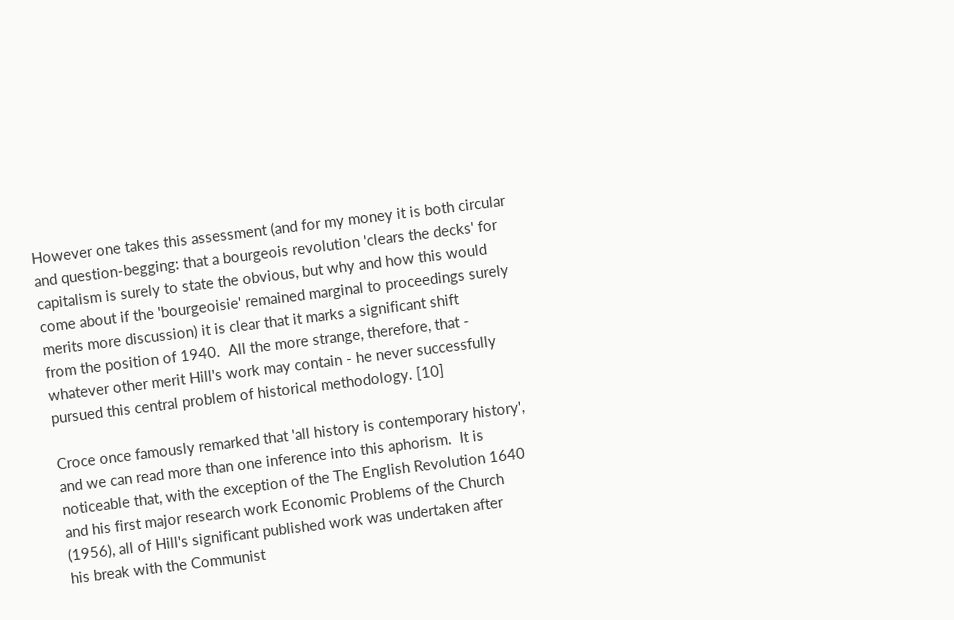However one takes this assessment (and for my money it is both circular
and question-begging: that a bourgeois revolution 'clears the decks' for
capitalism is surely to state the obvious, but why and how this would
come about if the 'bourgeoisie' remained marginal to proceedings surely
merits more discussion) it is clear that it marks a significant shift
from the position of 1940.  All the more strange, therefore, that -
whatever other merit Hill's work may contain - he never successfully
pursued this central problem of historical methodology. [10]

Croce once famously remarked that 'all history is contemporary history',
and we can read more than one inference into this aphorism.  It is
noticeable that, with the exception of the The English Revolution 1640
and his first major research work Economic Problems of the Church
(1956), all of Hill's significant published work was undertaken after
his break with the Communist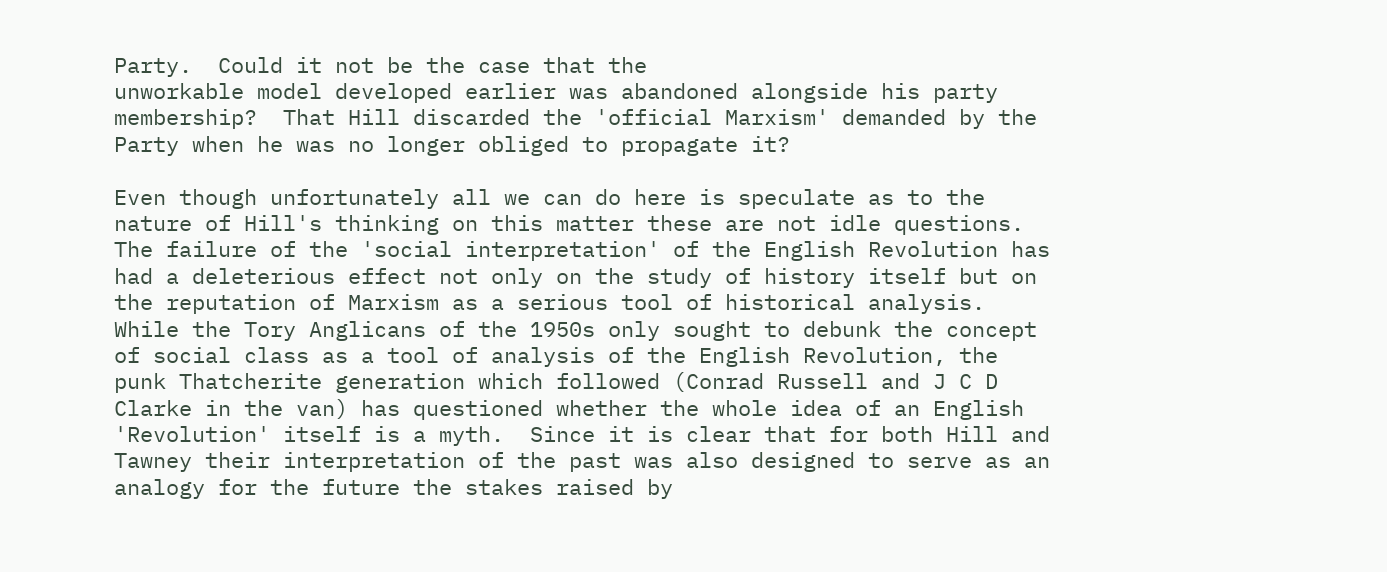Party.  Could it not be the case that the
unworkable model developed earlier was abandoned alongside his party
membership?  That Hill discarded the 'official Marxism' demanded by the
Party when he was no longer obliged to propagate it?

Even though unfortunately all we can do here is speculate as to the
nature of Hill's thinking on this matter these are not idle questions.
The failure of the 'social interpretation' of the English Revolution has
had a deleterious effect not only on the study of history itself but on
the reputation of Marxism as a serious tool of historical analysis.
While the Tory Anglicans of the 1950s only sought to debunk the concept
of social class as a tool of analysis of the English Revolution, the
punk Thatcherite generation which followed (Conrad Russell and J C D
Clarke in the van) has questioned whether the whole idea of an English
'Revolution' itself is a myth.  Since it is clear that for both Hill and
Tawney their interpretation of the past was also designed to serve as an
analogy for the future the stakes raised by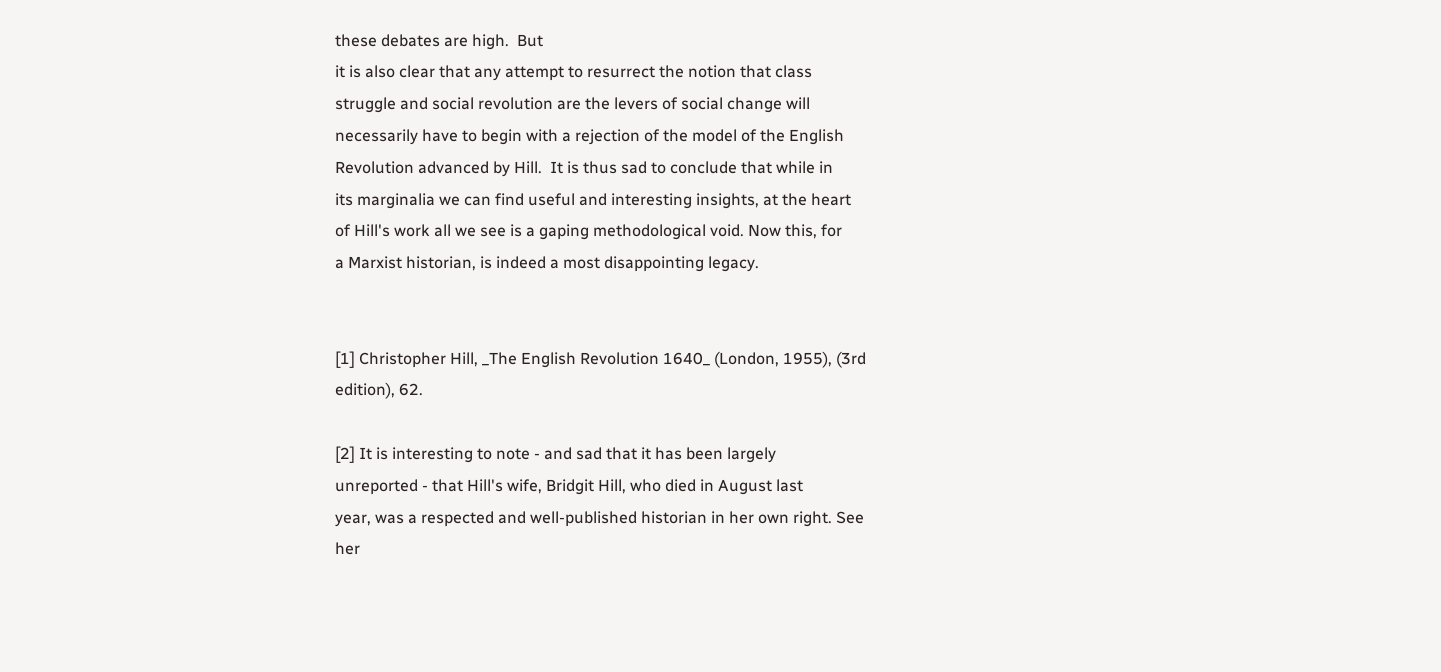these debates are high.  But
it is also clear that any attempt to resurrect the notion that class
struggle and social revolution are the levers of social change will
necessarily have to begin with a rejection of the model of the English
Revolution advanced by Hill.  It is thus sad to conclude that while in
its marginalia we can find useful and interesting insights, at the heart
of Hill's work all we see is a gaping methodological void. Now this, for
a Marxist historian, is indeed a most disappointing legacy.


[1] Christopher Hill, _The English Revolution 1640_ (London, 1955), (3rd
edition), 62.

[2] It is interesting to note - and sad that it has been largely
unreported - that Hill's wife, Bridgit Hill, who died in August last
year, was a respected and well-published historian in her own right. See
her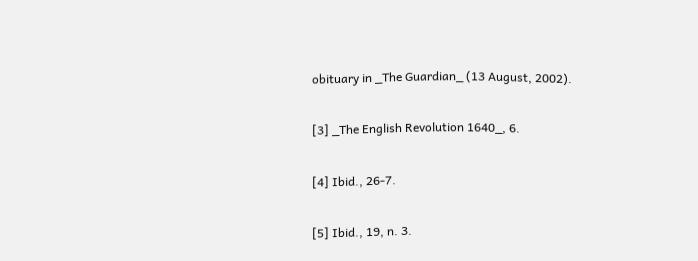obituary in _The Guardian_ (13 August, 2002).

[3] _The English Revolution 1640_, 6.

[4] Ibid., 26-7.

[5] Ibid., 19, n. 3.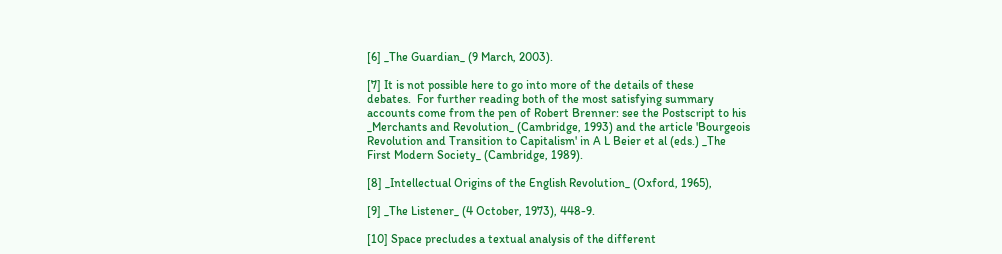[6] _The Guardian_ (9 March, 2003).

[7] It is not possible here to go into more of the details of these
debates.  For further reading both of the most satisfying summary
accounts come from the pen of Robert Brenner: see the Postscript to his
_Merchants and Revolution_ (Cambridge, 1993) and the article 'Bourgeois
Revolution and Transition to Capitalism' in A L Beier et al (eds.) _The
First Modern Society_ (Cambridge, 1989).

[8] _Intellectual Origins of the English Revolution_ (Oxford, 1965),

[9] _The Listener_ (4 October, 1973), 448-9.

[10] Space precludes a textual analysis of the different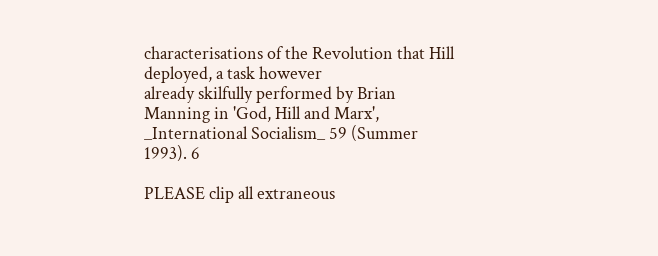characterisations of the Revolution that Hill deployed, a task however
already skilfully performed by Brian Manning in 'God, Hill and Marx',
_International Socialism_ 59 (Summer 1993). 6

PLEASE clip all extraneous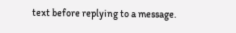text before replying to a message.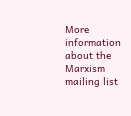More information about the Marxism mailing list